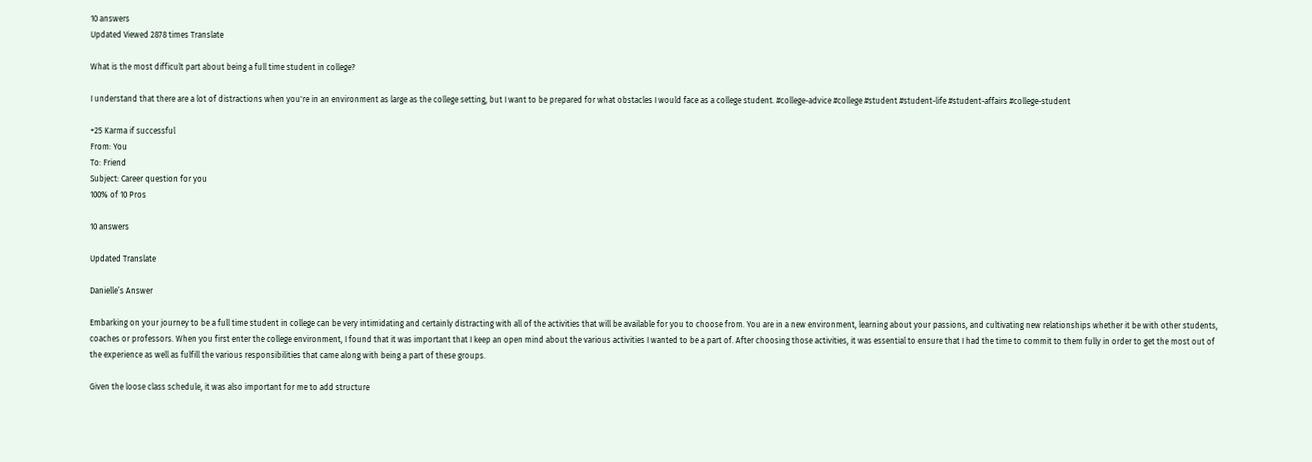10 answers
Updated Viewed 2878 times Translate

What is the most difficult part about being a full time student in college?

I understand that there are a lot of distractions when you're in an environment as large as the college setting, but I want to be prepared for what obstacles I would face as a college student. #college-advice #college #student #student-life #student-affairs #college-student

+25 Karma if successful
From: You
To: Friend
Subject: Career question for you
100% of 10 Pros

10 answers

Updated Translate

Danielle’s Answer

Embarking on your journey to be a full time student in college can be very intimidating and certainly distracting with all of the activities that will be available for you to choose from. You are in a new environment, learning about your passions, and cultivating new relationships whether it be with other students, coaches or professors. When you first enter the college environment, I found that it was important that I keep an open mind about the various activities I wanted to be a part of. After choosing those activities, it was essential to ensure that I had the time to commit to them fully in order to get the most out of the experience as well as fulfill the various responsibilities that came along with being a part of these groups.

Given the loose class schedule, it was also important for me to add structure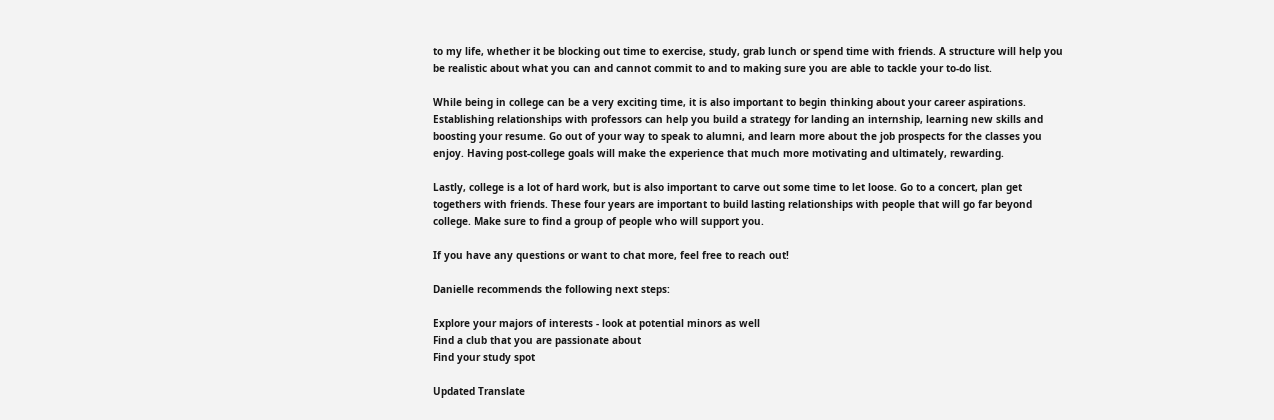to my life, whether it be blocking out time to exercise, study, grab lunch or spend time with friends. A structure will help you be realistic about what you can and cannot commit to and to making sure you are able to tackle your to-do list.

While being in college can be a very exciting time, it is also important to begin thinking about your career aspirations. Establishing relationships with professors can help you build a strategy for landing an internship, learning new skills and boosting your resume. Go out of your way to speak to alumni, and learn more about the job prospects for the classes you enjoy. Having post-college goals will make the experience that much more motivating and ultimately, rewarding.

Lastly, college is a lot of hard work, but is also important to carve out some time to let loose. Go to a concert, plan get togethers with friends. These four years are important to build lasting relationships with people that will go far beyond college. Make sure to find a group of people who will support you.

If you have any questions or want to chat more, feel free to reach out!

Danielle recommends the following next steps:

Explore your majors of interests - look at potential minors as well
Find a club that you are passionate about
Find your study spot

Updated Translate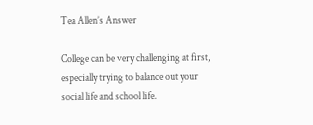Tea Allen’s Answer

College can be very challenging at first, especially trying to balance out your social life and school life.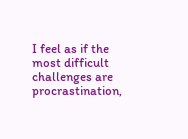I feel as if the most difficult challenges are procrastination,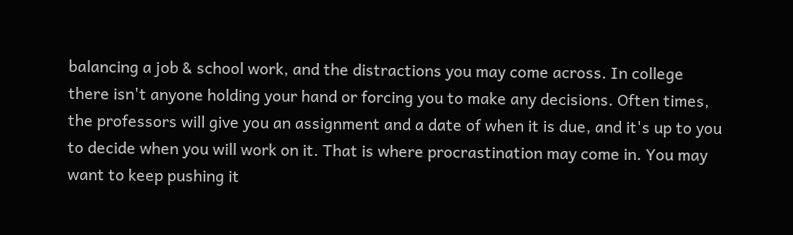balancing a job & school work, and the distractions you may come across. In college there isn't anyone holding your hand or forcing you to make any decisions. Often times, the professors will give you an assignment and a date of when it is due, and it's up to you to decide when you will work on it. That is where procrastination may come in. You may want to keep pushing it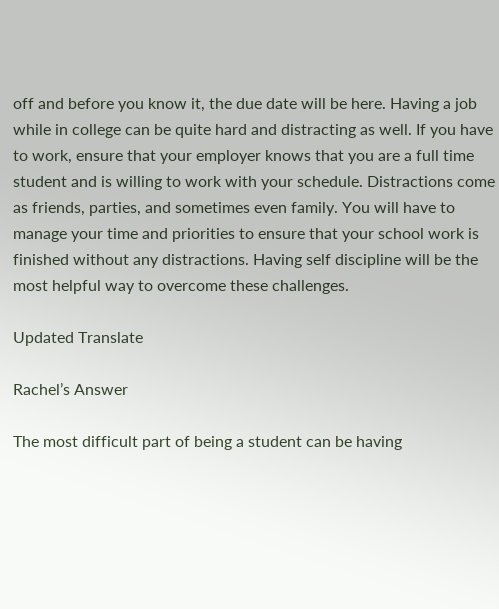off and before you know it, the due date will be here. Having a job while in college can be quite hard and distracting as well. If you have to work, ensure that your employer knows that you are a full time student and is willing to work with your schedule. Distractions come as friends, parties, and sometimes even family. You will have to manage your time and priorities to ensure that your school work is finished without any distractions. Having self discipline will be the most helpful way to overcome these challenges.

Updated Translate

Rachel’s Answer

The most difficult part of being a student can be having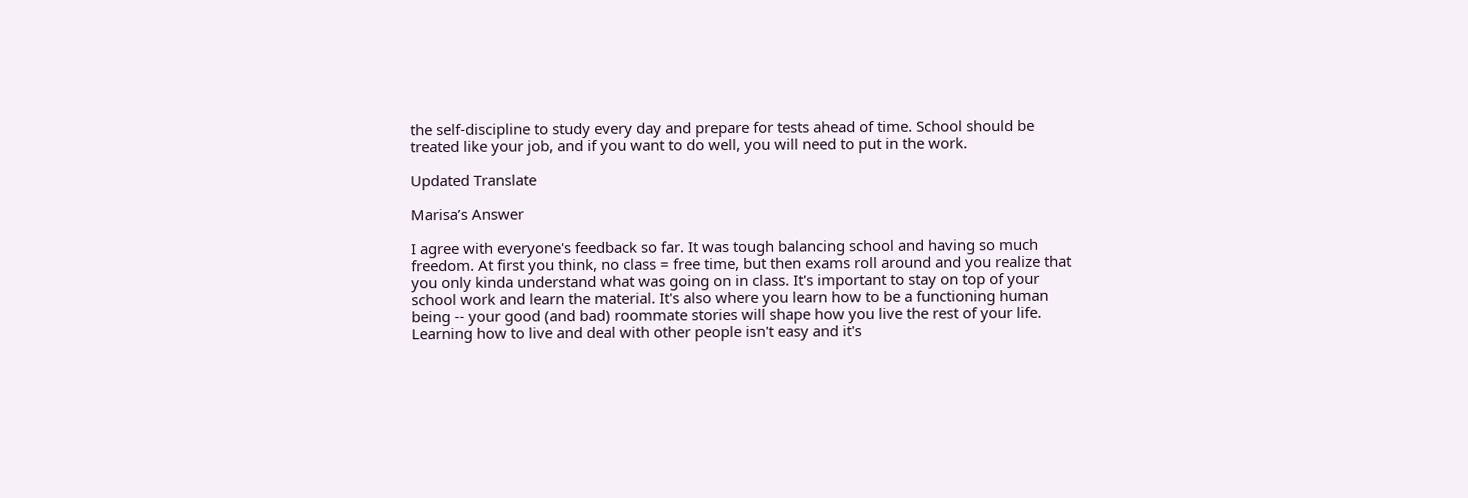the self-discipline to study every day and prepare for tests ahead of time. School should be treated like your job, and if you want to do well, you will need to put in the work.

Updated Translate

Marisa’s Answer

I agree with everyone's feedback so far. It was tough balancing school and having so much freedom. At first you think, no class = free time, but then exams roll around and you realize that you only kinda understand what was going on in class. It's important to stay on top of your school work and learn the material. It's also where you learn how to be a functioning human being -- your good (and bad) roommate stories will shape how you live the rest of your life. Learning how to live and deal with other people isn't easy and it's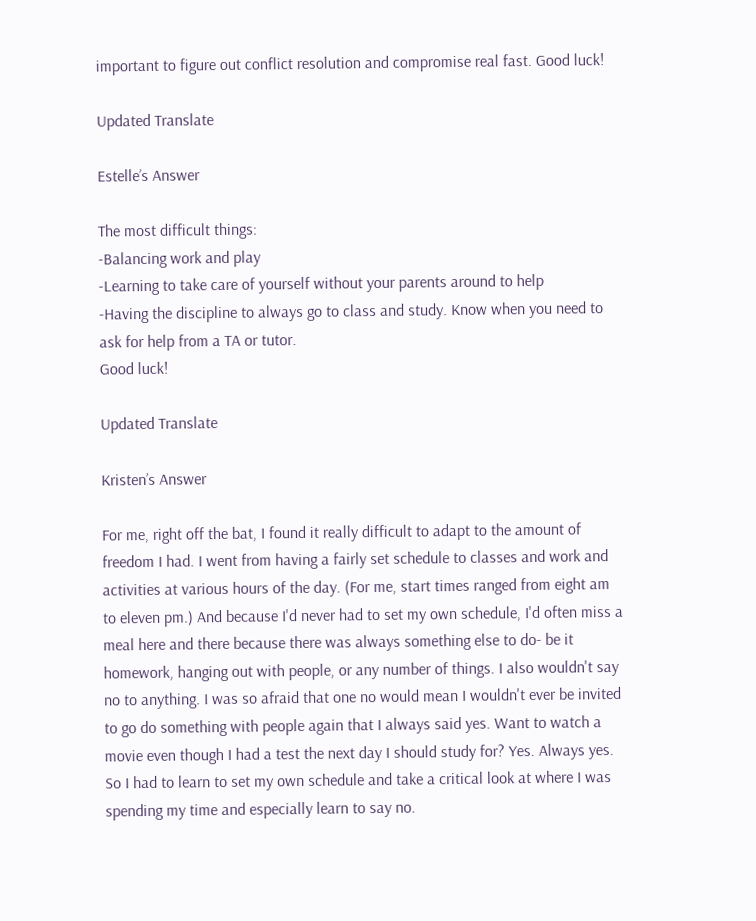important to figure out conflict resolution and compromise real fast. Good luck!

Updated Translate

Estelle’s Answer

The most difficult things:
-Balancing work and play
-Learning to take care of yourself without your parents around to help
-Having the discipline to always go to class and study. Know when you need to ask for help from a TA or tutor.
Good luck!

Updated Translate

Kristen’s Answer

For me, right off the bat, I found it really difficult to adapt to the amount of freedom I had. I went from having a fairly set schedule to classes and work and activities at various hours of the day. (For me, start times ranged from eight am to eleven pm.) And because I'd never had to set my own schedule, I'd often miss a meal here and there because there was always something else to do- be it homework, hanging out with people, or any number of things. I also wouldn't say no to anything. I was so afraid that one no would mean I wouldn't ever be invited to go do something with people again that I always said yes. Want to watch a movie even though I had a test the next day I should study for? Yes. Always yes. So I had to learn to set my own schedule and take a critical look at where I was spending my time and especially learn to say no.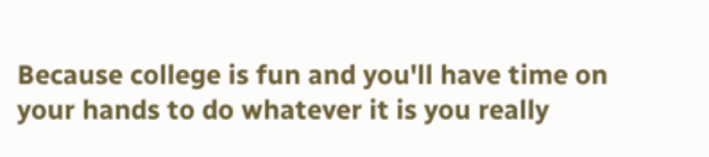Because college is fun and you'll have time on your hands to do whatever it is you really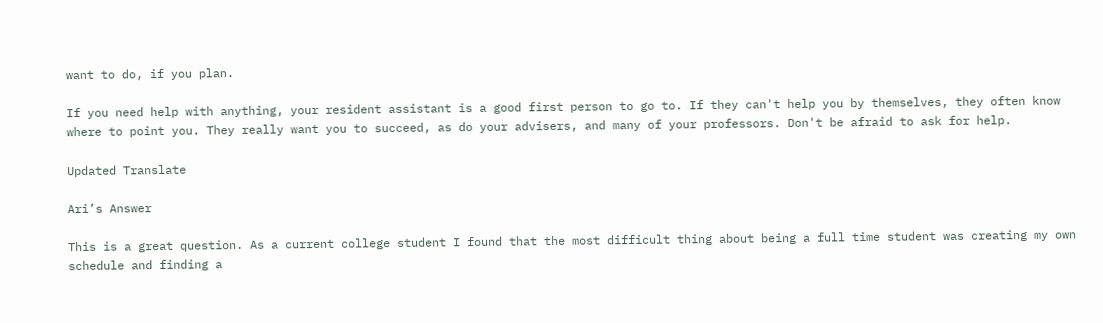want to do, if you plan.

If you need help with anything, your resident assistant is a good first person to go to. If they can't help you by themselves, they often know where to point you. They really want you to succeed, as do your advisers, and many of your professors. Don't be afraid to ask for help.

Updated Translate

Ari’s Answer

This is a great question. As a current college student I found that the most difficult thing about being a full time student was creating my own schedule and finding a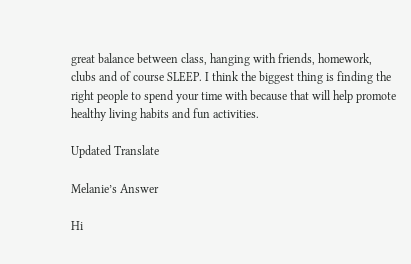great balance between class, hanging with friends, homework, clubs and of course SLEEP. I think the biggest thing is finding the right people to spend your time with because that will help promote healthy living habits and fun activities.

Updated Translate

Melanie’s Answer

Hi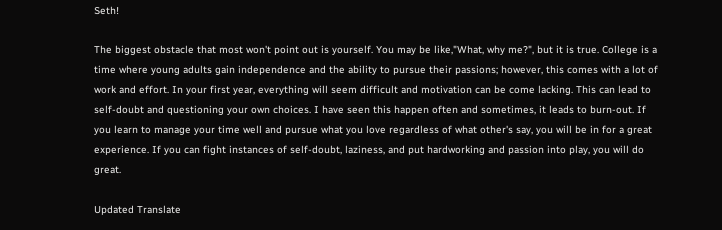Seth!

The biggest obstacle that most won't point out is yourself. You may be like,"What, why me?", but it is true. College is a time where young adults gain independence and the ability to pursue their passions; however, this comes with a lot of work and effort. In your first year, everything will seem difficult and motivation can be come lacking. This can lead to self-doubt and questioning your own choices. I have seen this happen often and sometimes, it leads to burn-out. If you learn to manage your time well and pursue what you love regardless of what other's say, you will be in for a great experience. If you can fight instances of self-doubt, laziness, and put hardworking and passion into play, you will do great.

Updated Translate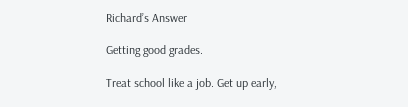Richard’s Answer

Getting good grades.

Treat school like a job. Get up early,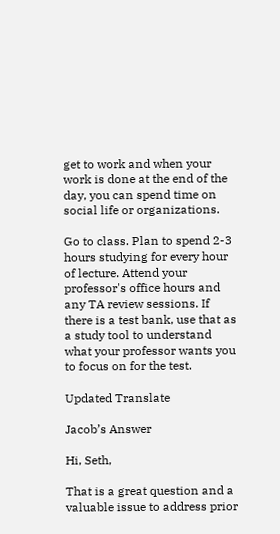get to work and when your work is done at the end of the day, you can spend time on social life or organizations.

Go to class. Plan to spend 2-3 hours studying for every hour of lecture. Attend your professor's office hours and any TA review sessions. If there is a test bank, use that as a study tool to understand what your professor wants you to focus on for the test.

Updated Translate

Jacob’s Answer

Hi, Seth,

That is a great question and a valuable issue to address prior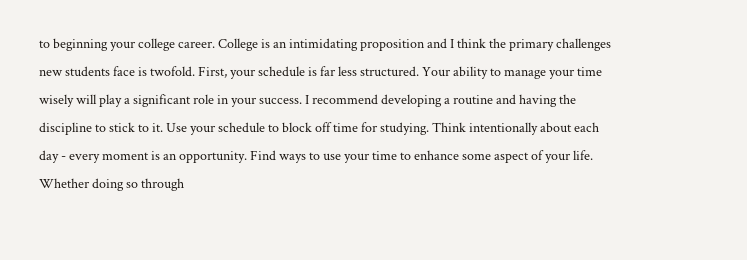to beginning your college career. College is an intimidating proposition and I think the primary challenges new students face is twofold. First, your schedule is far less structured. Your ability to manage your time wisely will play a significant role in your success. I recommend developing a routine and having the discipline to stick to it. Use your schedule to block off time for studying. Think intentionally about each day - every moment is an opportunity. Find ways to use your time to enhance some aspect of your life. Whether doing so through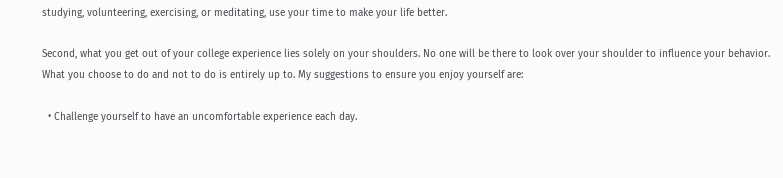studying, volunteering, exercising, or meditating, use your time to make your life better.

Second, what you get out of your college experience lies solely on your shoulders. No one will be there to look over your shoulder to influence your behavior. What you choose to do and not to do is entirely up to. My suggestions to ensure you enjoy yourself are:

  • Challenge yourself to have an uncomfortable experience each day.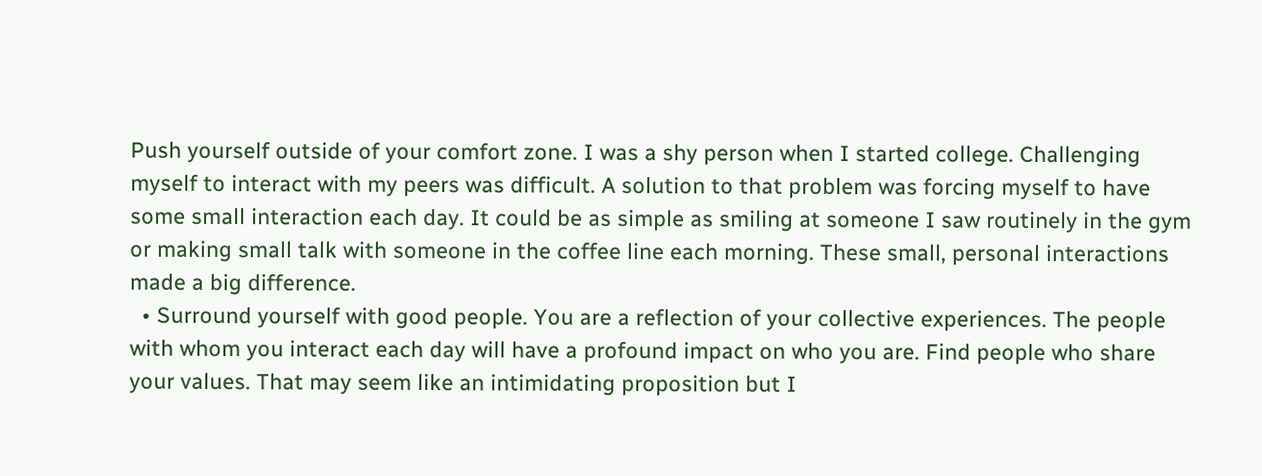Push yourself outside of your comfort zone. I was a shy person when I started college. Challenging myself to interact with my peers was difficult. A solution to that problem was forcing myself to have some small interaction each day. It could be as simple as smiling at someone I saw routinely in the gym or making small talk with someone in the coffee line each morning. These small, personal interactions made a big difference.
  • Surround yourself with good people. You are a reflection of your collective experiences. The people with whom you interact each day will have a profound impact on who you are. Find people who share your values. That may seem like an intimidating proposition but I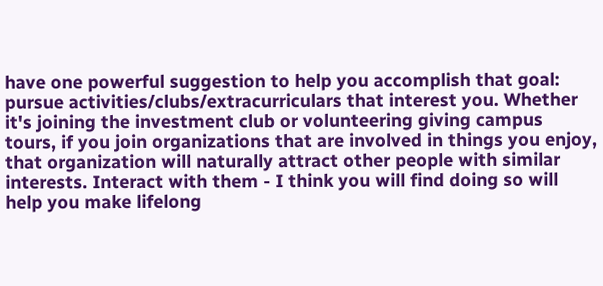have one powerful suggestion to help you accomplish that goal: pursue activities/clubs/extracurriculars that interest you. Whether it's joining the investment club or volunteering giving campus tours, if you join organizations that are involved in things you enjoy, that organization will naturally attract other people with similar interests. Interact with them - I think you will find doing so will help you make lifelong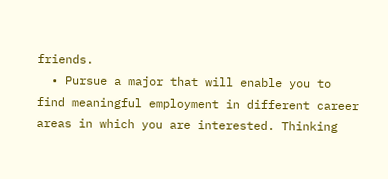friends.
  • Pursue a major that will enable you to find meaningful employment in different career areas in which you are interested. Thinking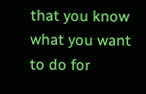that you know what you want to do for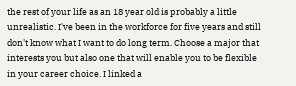the rest of your life as an 18 year old is probably a little unrealistic. I've been in the workforce for five years and still don't know what I want to do long term. Choose a major that interests you but also one that will enable you to be flexible in your career choice. I linked a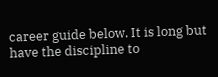career guide below. It is long but have the discipline to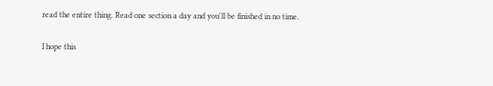read the entire thing. Read one section a day and you'll be finished in no time.

I hope this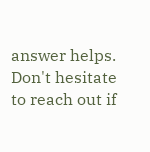answer helps. Don't hesitate to reach out if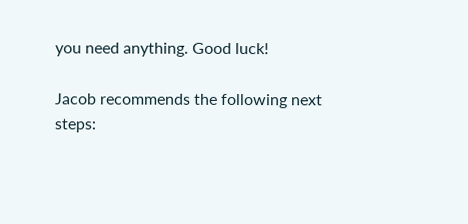you need anything. Good luck!

Jacob recommends the following next steps: